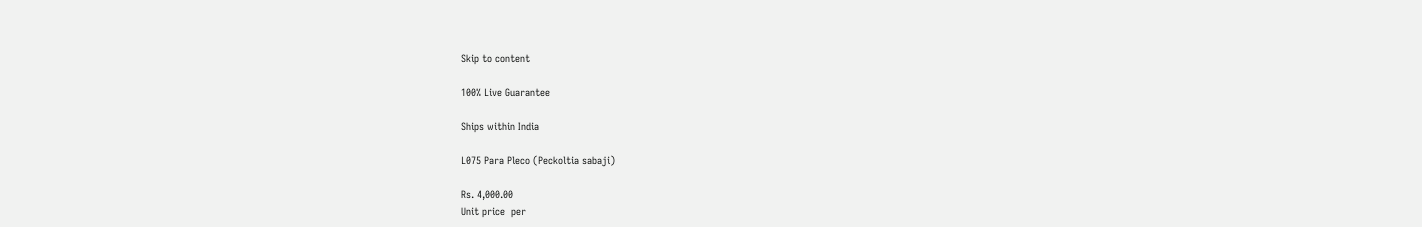Skip to content

100% Live Guarantee

Ships within India

L075 Para Pleco (Peckoltia sabaji)

Rs. 4,000.00
Unit price  per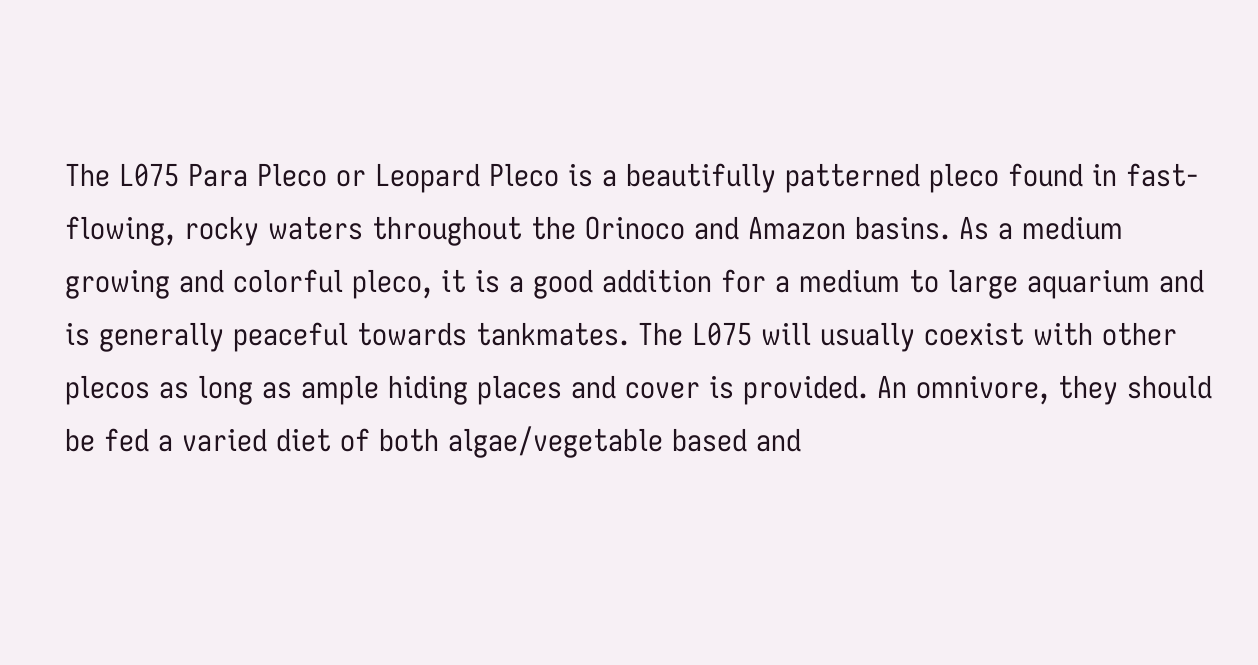The L075 Para Pleco or Leopard Pleco is a beautifully patterned pleco found in fast-flowing, rocky waters throughout the Orinoco and Amazon basins. As a medium growing and colorful pleco, it is a good addition for a medium to large aquarium and is generally peaceful towards tankmates. The L075 will usually coexist with other plecos as long as ample hiding places and cover is provided. An omnivore, they should be fed a varied diet of both algae/vegetable based and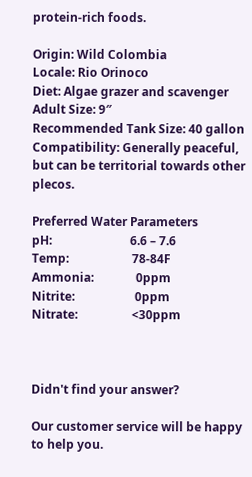protein-rich foods.

Origin: Wild Colombia
Locale: Rio Orinoco
Diet: Algae grazer and scavenger
Adult Size: 9″
Recommended Tank Size: 40 gallon
Compatibility: Generally peaceful, but can be territorial towards other plecos.

Preferred Water Parameters
pH:                          6.6 – 7.6
Temp:                     78-84F
Ammonia:              0ppm
Nitrite:                    0ppm
Nitrate:                  <30ppm



Didn't find your answer?

Our customer service will be happy to help you.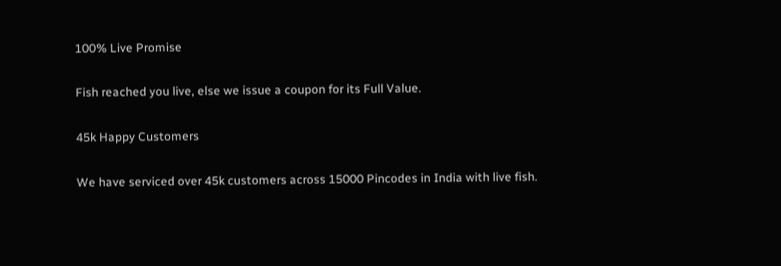100% Live Promise

Fish reached you live, else we issue a coupon for its Full Value.

45k Happy Customers

We have serviced over 45k customers across 15000 Pincodes in India with live fish.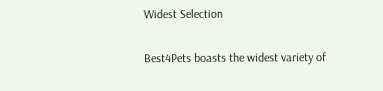Widest Selection

Best4Pets boasts the widest variety of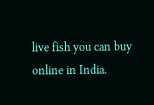live fish you can buy online in India.